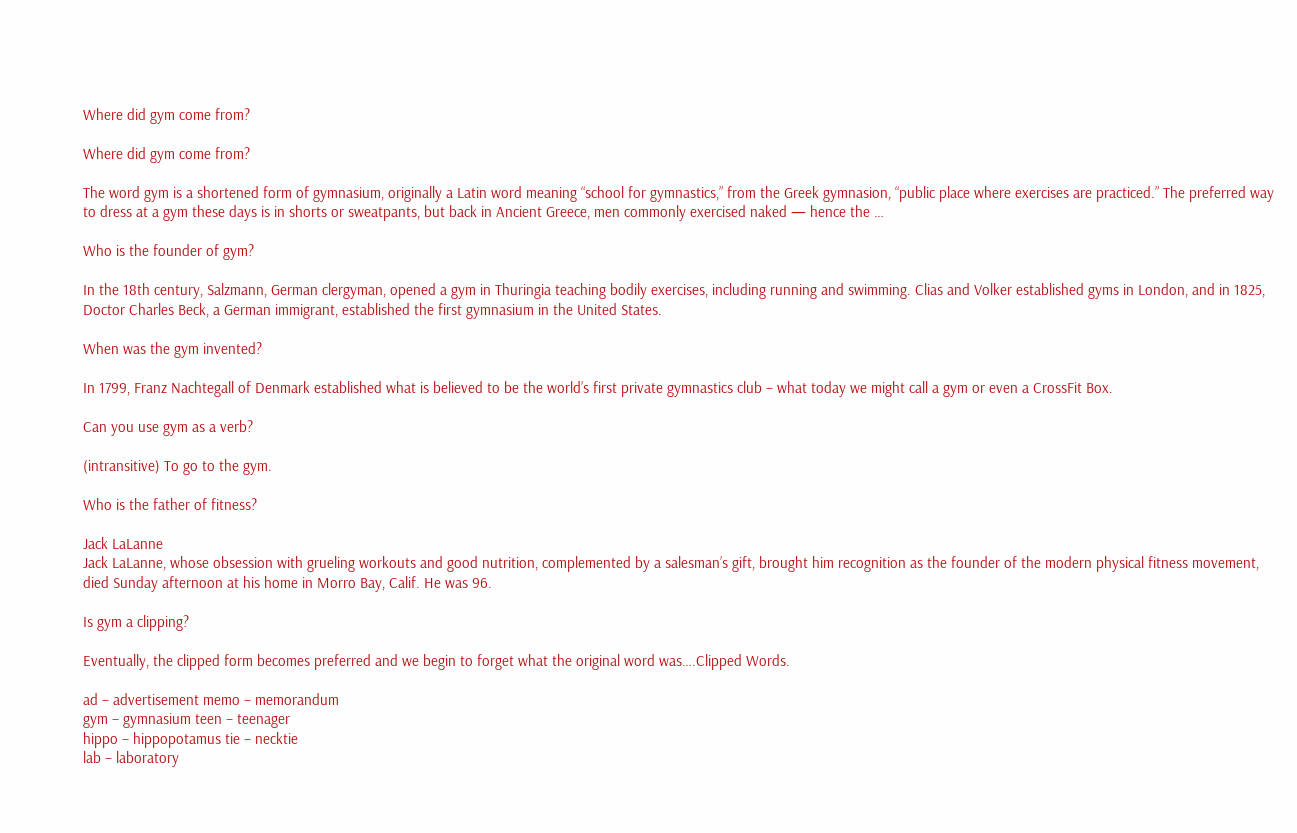Where did gym come from?

Where did gym come from?

The word gym is a shortened form of gymnasium, originally a Latin word meaning “school for gymnastics,” from the Greek gymnasion, “public place where exercises are practiced.” The preferred way to dress at a gym these days is in shorts or sweatpants, but back in Ancient Greece, men commonly exercised naked — hence the …

Who is the founder of gym?

In the 18th century, Salzmann, German clergyman, opened a gym in Thuringia teaching bodily exercises, including running and swimming. Clias and Volker established gyms in London, and in 1825, Doctor Charles Beck, a German immigrant, established the first gymnasium in the United States.

When was the gym invented?

In 1799, Franz Nachtegall of Denmark established what is believed to be the world’s first private gymnastics club – what today we might call a gym or even a CrossFit Box.

Can you use gym as a verb?

(intransitive) To go to the gym.

Who is the father of fitness?

Jack LaLanne
Jack LaLanne, whose obsession with grueling workouts and good nutrition, complemented by a salesman’s gift, brought him recognition as the founder of the modern physical fitness movement, died Sunday afternoon at his home in Morro Bay, Calif. He was 96.

Is gym a clipping?

Eventually, the clipped form becomes preferred and we begin to forget what the original word was….Clipped Words.

ad – advertisement memo – memorandum
gym – gymnasium teen – teenager
hippo – hippopotamus tie – necktie
lab – laboratory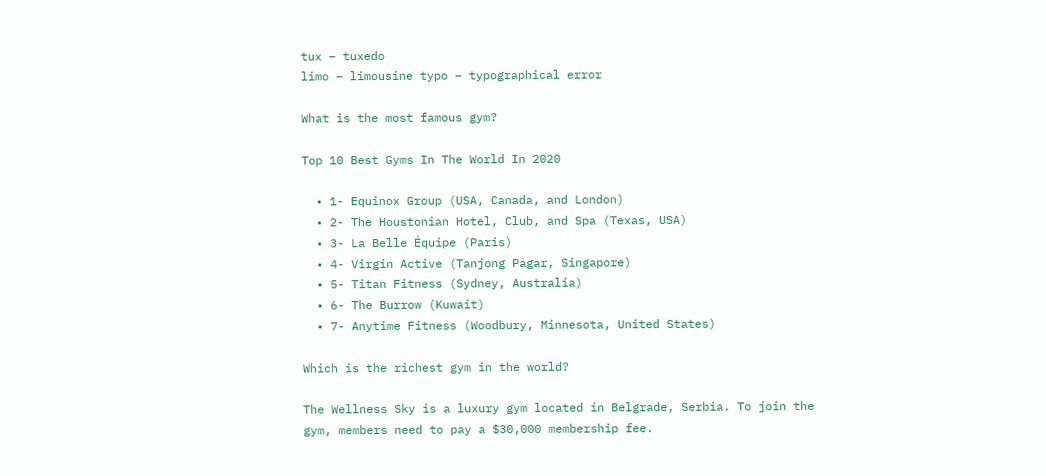tux – tuxedo
limo – limousine typo – typographical error

What is the most famous gym?

Top 10 Best Gyms In The World In 2020

  • 1- Equinox Group (USA, Canada, and London)
  • 2- The Houstonian Hotel, Club, and Spa (Texas, USA)
  • 3- La Belle Équipe (Paris)
  • 4- Virgin Active (Tanjong Pagar, Singapore)
  • 5- Titan Fitness (Sydney, Australia)
  • 6- The Burrow (Kuwait)
  • 7- Anytime Fitness (Woodbury, Minnesota, United States)

Which is the richest gym in the world?

The Wellness Sky is a luxury gym located in Belgrade, Serbia. To join the gym, members need to pay a $30,000 membership fee.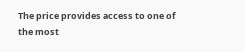The price provides access to one of the most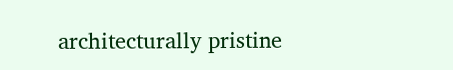architecturally pristine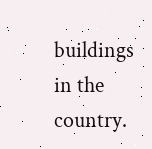buildings in the country.